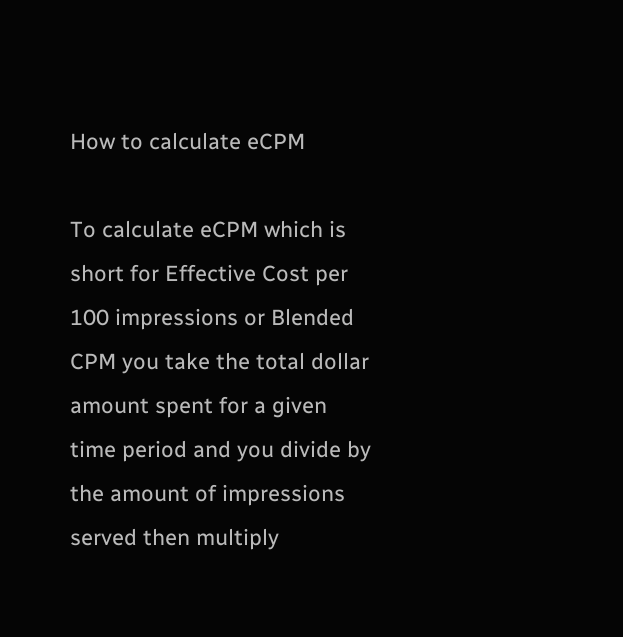How to calculate eCPM

To calculate eCPM which is short for Effective Cost per 100 impressions or Blended CPM you take the total dollar amount spent for a given time period and you divide by the amount of impressions served then multiply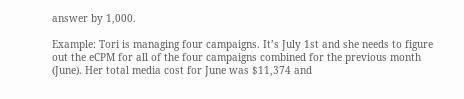answer by 1,000.

Example: Tori is managing four campaigns. It’s July 1st and she needs to figure out the eCPM for all of the four campaigns combined for the previous month (June). Her total media cost for June was $11,374 and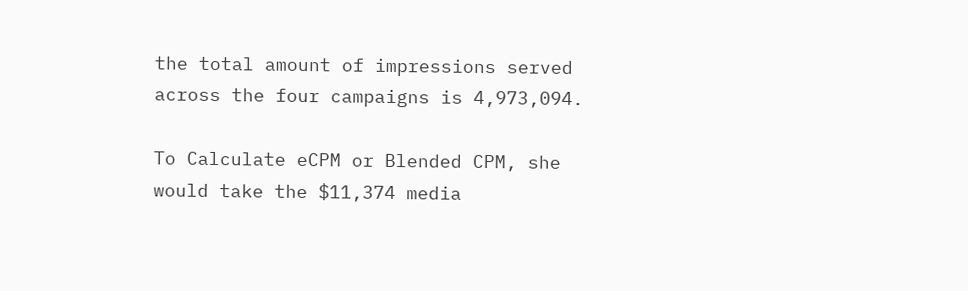the total amount of impressions served across the four campaigns is 4,973,094.

To Calculate eCPM or Blended CPM, she would take the $11,374 media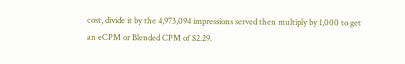cost, divide it by the 4,973,094 impressions served then multiply by 1,000 to get an eCPM or Blended CPM of $2.29.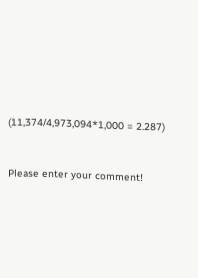(11,374/4,973,094*1,000 = 2.287)


Please enter your comment!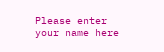Please enter your name here